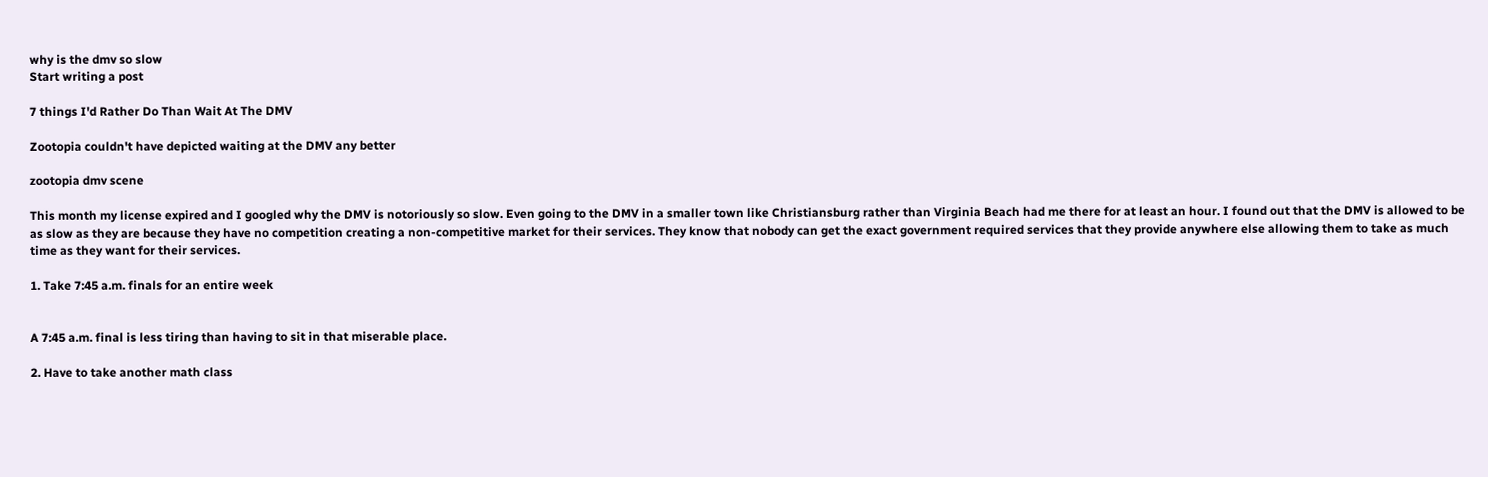why is the dmv so slow
Start writing a post

7 things I'd Rather Do Than Wait At The DMV

Zootopia couldn't have depicted waiting at the DMV any better

zootopia dmv scene

This month my license expired and I googled why the DMV is notoriously so slow. Even going to the DMV in a smaller town like Christiansburg rather than Virginia Beach had me there for at least an hour. I found out that the DMV is allowed to be as slow as they are because they have no competition creating a non-competitive market for their services. They know that nobody can get the exact government required services that they provide anywhere else allowing them to take as much time as they want for their services.

1. Take 7:45 a.m. finals for an entire week


A 7:45 a.m. final is less tiring than having to sit in that miserable place.

2. Have to take another math class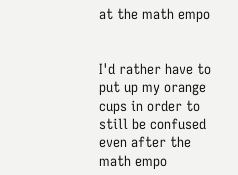at the math empo


I'd rather have to put up my orange cups in order to still be confused even after the math empo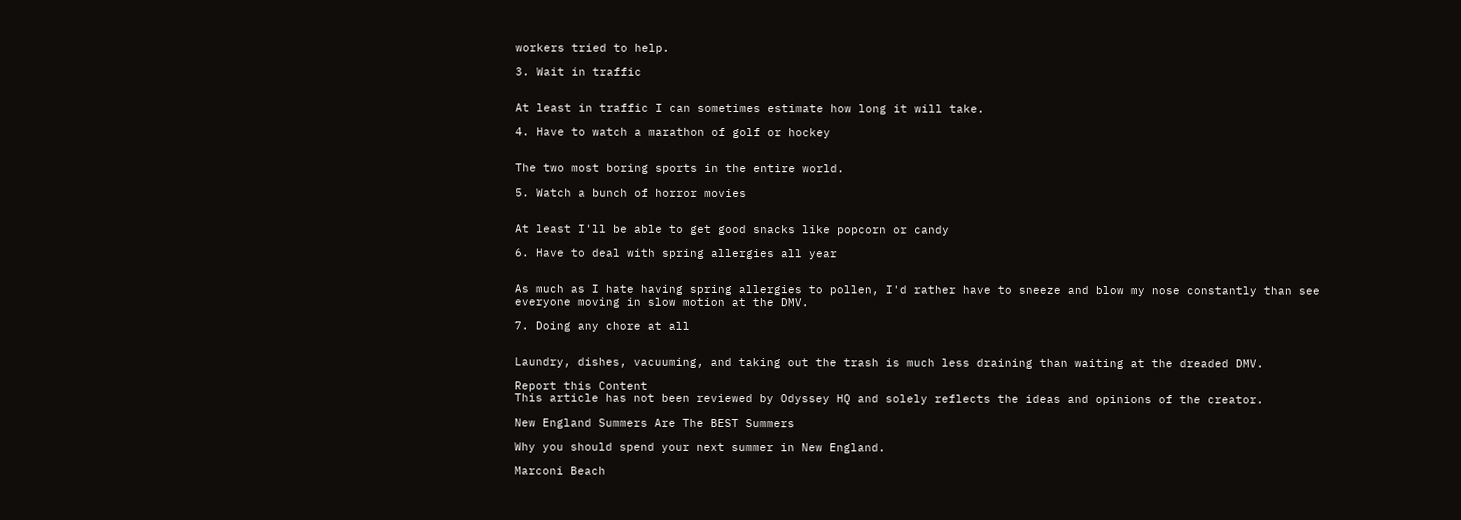workers tried to help.

3. Wait in traffic


At least in traffic I can sometimes estimate how long it will take.

4. Have to watch a marathon of golf or hockey


The two most boring sports in the entire world.

5. Watch a bunch of horror movies


At least I'll be able to get good snacks like popcorn or candy

6. Have to deal with spring allergies all year


As much as I hate having spring allergies to pollen, I'd rather have to sneeze and blow my nose constantly than see everyone moving in slow motion at the DMV.

7. Doing any chore at all


Laundry, dishes, vacuuming, and taking out the trash is much less draining than waiting at the dreaded DMV.

Report this Content
This article has not been reviewed by Odyssey HQ and solely reflects the ideas and opinions of the creator.

New England Summers Are The BEST Summers

Why you should spend your next summer in New England.

Marconi Beach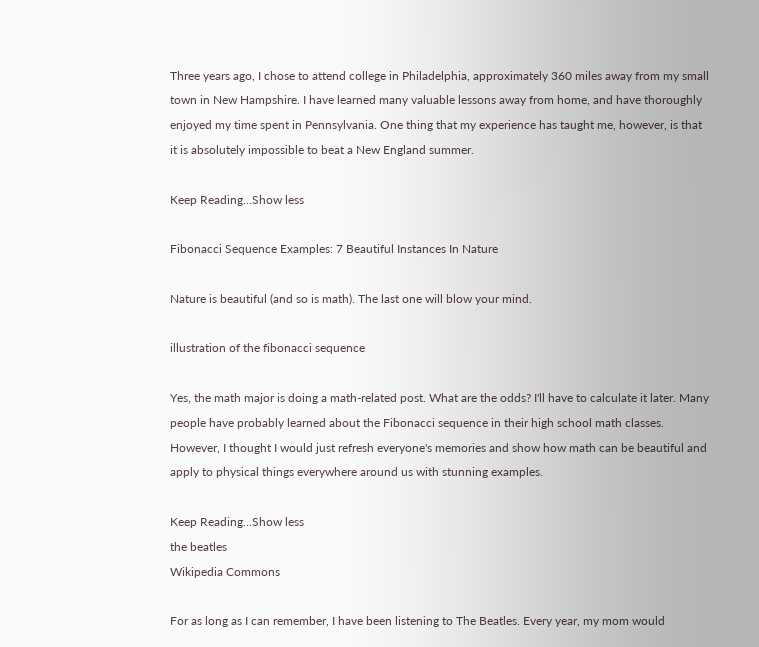Three years ago, I chose to attend college in Philadelphia, approximately 360 miles away from my small town in New Hampshire. I have learned many valuable lessons away from home, and have thoroughly enjoyed my time spent in Pennsylvania. One thing that my experience has taught me, however, is that it is absolutely impossible to beat a New England summer.

Keep Reading...Show less

Fibonacci Sequence Examples: 7 Beautiful Instances In Nature

Nature is beautiful (and so is math). The last one will blow your mind.

illustration of the fibonacci sequence

Yes, the math major is doing a math-related post. What are the odds? I'll have to calculate it later. Many people have probably learned about the Fibonacci sequence in their high school math classes. However, I thought I would just refresh everyone's memories and show how math can be beautiful and apply to physical things everywhere around us with stunning examples.

Keep Reading...Show less
the beatles
Wikipedia Commons

For as long as I can remember, I have been listening to The Beatles. Every year, my mom would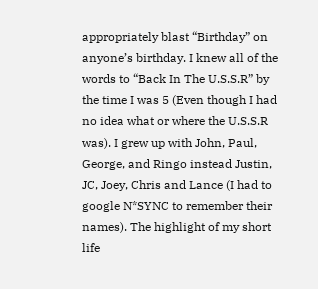appropriately blast “Birthday” on anyone’s birthday. I knew all of the words to “Back In The U.S.S.R” by the time I was 5 (Even though I had no idea what or where the U.S.S.R was). I grew up with John, Paul, George, and Ringo instead Justin, JC, Joey, Chris and Lance (I had to google N*SYNC to remember their names). The highlight of my short life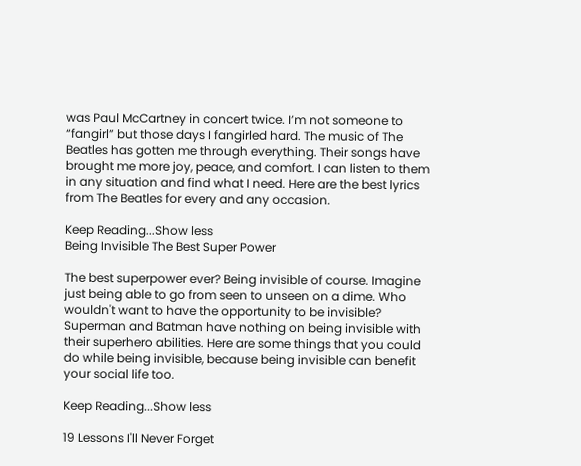was Paul McCartney in concert twice. I’m not someone to “fangirl” but those days I fangirled hard. The music of The Beatles has gotten me through everything. Their songs have brought me more joy, peace, and comfort. I can listen to them in any situation and find what I need. Here are the best lyrics from The Beatles for every and any occasion.

Keep Reading...Show less
Being Invisible The Best Super Power

The best superpower ever? Being invisible of course. Imagine just being able to go from seen to unseen on a dime. Who wouldn't want to have the opportunity to be invisible? Superman and Batman have nothing on being invisible with their superhero abilities. Here are some things that you could do while being invisible, because being invisible can benefit your social life too.

Keep Reading...Show less

19 Lessons I'll Never Forget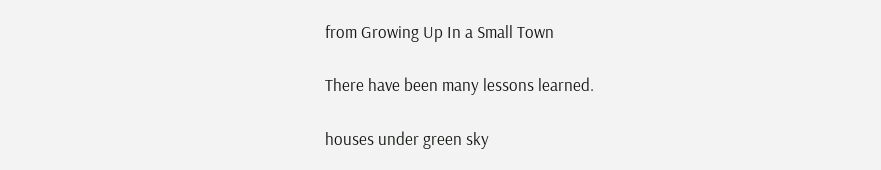from Growing Up In a Small Town

There have been many lessons learned.

houses under green sky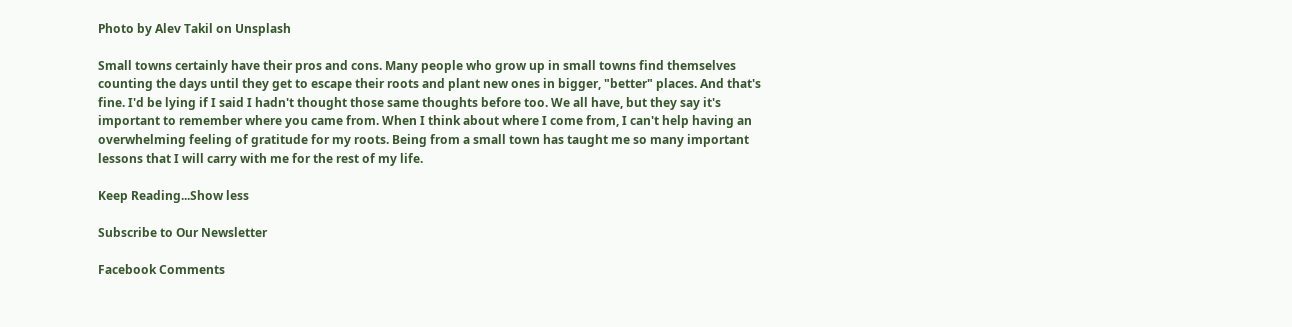Photo by Alev Takil on Unsplash

Small towns certainly have their pros and cons. Many people who grow up in small towns find themselves counting the days until they get to escape their roots and plant new ones in bigger, "better" places. And that's fine. I'd be lying if I said I hadn't thought those same thoughts before too. We all have, but they say it's important to remember where you came from. When I think about where I come from, I can't help having an overwhelming feeling of gratitude for my roots. Being from a small town has taught me so many important lessons that I will carry with me for the rest of my life.

Keep Reading...Show less

Subscribe to Our Newsletter

Facebook Comments